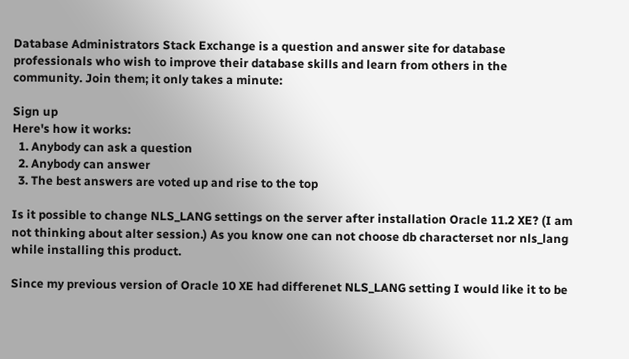Database Administrators Stack Exchange is a question and answer site for database professionals who wish to improve their database skills and learn from others in the community. Join them; it only takes a minute:

Sign up
Here's how it works:
  1. Anybody can ask a question
  2. Anybody can answer
  3. The best answers are voted up and rise to the top

Is it possible to change NLS_LANG settings on the server after installation Oracle 11.2 XE? (I am not thinking about alter session.) As you know one can not choose db characterset nor nls_lang while installing this product.

Since my previous version of Oracle 10 XE had differenet NLS_LANG setting I would like it to be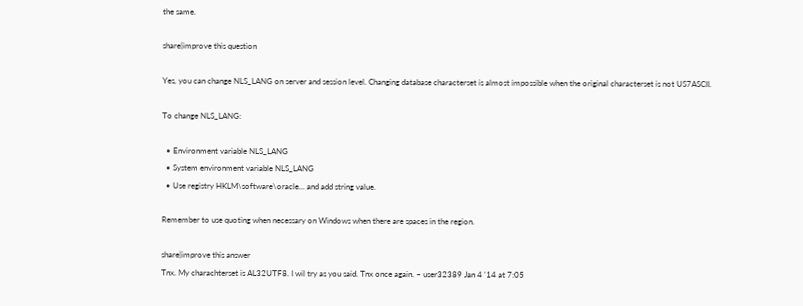the same.

share|improve this question

Yes, you can change NLS_LANG on server and session level. Changing database characterset is almost impossible when the original characterset is not US7ASCII.

To change NLS_LANG:

  • Environment variable NLS_LANG
  • System environment variable NLS_LANG
  • Use registry HKLM\software\oracle... and add string value.

Remember to use quoting when necessary on Windows when there are spaces in the region.

share|improve this answer
Tnx. My charachterset is AL32UTF8. I wil try as you said. Tnx once again. – user32389 Jan 4 '14 at 7:05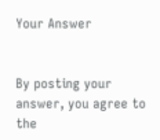Your Answer


By posting your answer, you agree to the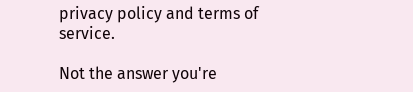privacy policy and terms of service.

Not the answer you're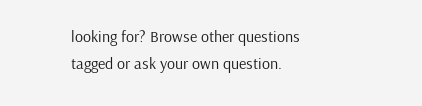looking for? Browse other questions tagged or ask your own question.